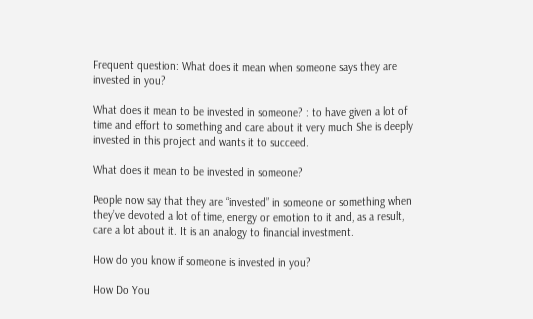Frequent question: What does it mean when someone says they are invested in you?

What does it mean to be invested in someone? : to have given a lot of time and effort to something and care about it very much She is deeply invested in this project and wants it to succeed.

What does it mean to be invested in someone?

People now say that they are “invested” in someone or something when they’ve devoted a lot of time, energy or emotion to it and, as a result, care a lot about it. It is an analogy to financial investment.

How do you know if someone is invested in you?

How Do You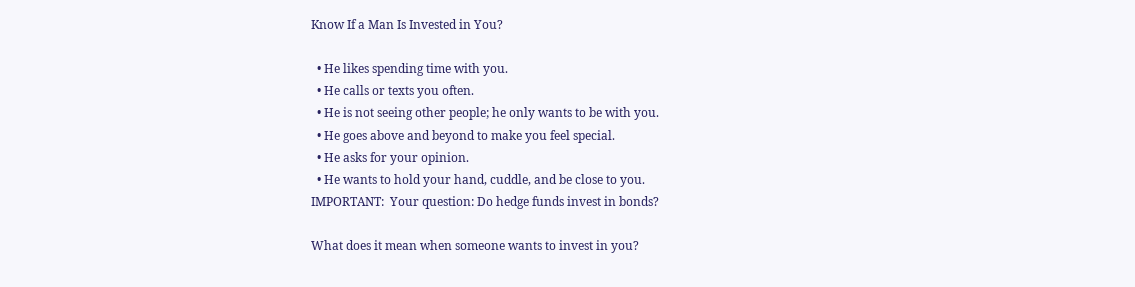Know If a Man Is Invested in You?

  • He likes spending time with you.
  • He calls or texts you often.
  • He is not seeing other people; he only wants to be with you.
  • He goes above and beyond to make you feel special.
  • He asks for your opinion.
  • He wants to hold your hand, cuddle, and be close to you.
IMPORTANT:  Your question: Do hedge funds invest in bonds?

What does it mean when someone wants to invest in you?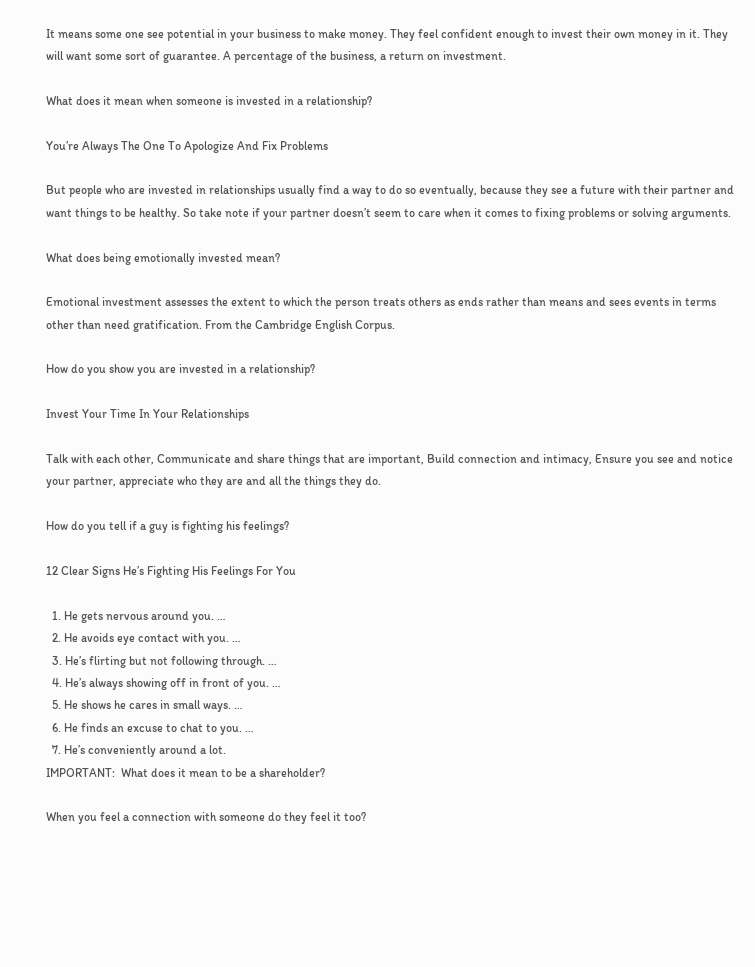It means some one see potential in your business to make money. They feel confident enough to invest their own money in it. They will want some sort of guarantee. A percentage of the business, a return on investment.

What does it mean when someone is invested in a relationship?

You’re Always The One To Apologize And Fix Problems

But people who are invested in relationships usually find a way to do so eventually, because they see a future with their partner and want things to be healthy. So take note if your partner doesn’t seem to care when it comes to fixing problems or solving arguments.

What does being emotionally invested mean?

Emotional investment assesses the extent to which the person treats others as ends rather than means and sees events in terms other than need gratification. From the Cambridge English Corpus.

How do you show you are invested in a relationship?

Invest Your Time In Your Relationships

Talk with each other, Communicate and share things that are important, Build connection and intimacy, Ensure you see and notice your partner, appreciate who they are and all the things they do.

How do you tell if a guy is fighting his feelings?

12 Clear Signs He’s Fighting His Feelings For You

  1. He gets nervous around you. …
  2. He avoids eye contact with you. …
  3. He’s flirting but not following through. …
  4. He’s always showing off in front of you. …
  5. He shows he cares in small ways. …
  6. He finds an excuse to chat to you. …
  7. He’s conveniently around a lot.
IMPORTANT:  What does it mean to be a shareholder?

When you feel a connection with someone do they feel it too?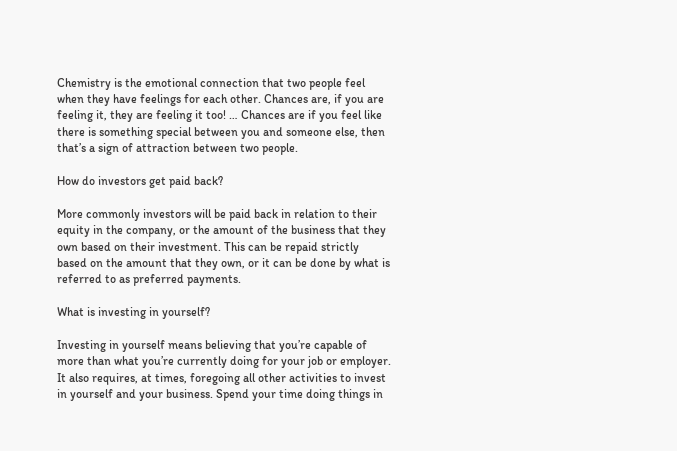Chemistry is the emotional connection that two people feel when they have feelings for each other. Chances are, if you are feeling it, they are feeling it too! … Chances are if you feel like there is something special between you and someone else, then that’s a sign of attraction between two people.

How do investors get paid back?

More commonly investors will be paid back in relation to their equity in the company, or the amount of the business that they own based on their investment. This can be repaid strictly based on the amount that they own, or it can be done by what is referred to as preferred payments.

What is investing in yourself?

Investing in yourself means believing that you’re capable of more than what you’re currently doing for your job or employer. It also requires, at times, foregoing all other activities to invest in yourself and your business. Spend your time doing things in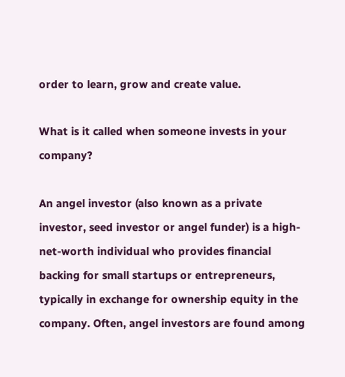order to learn, grow and create value.

What is it called when someone invests in your company?

An angel investor (also known as a private investor, seed investor or angel funder) is a high-net-worth individual who provides financial backing for small startups or entrepreneurs, typically in exchange for ownership equity in the company. Often, angel investors are found among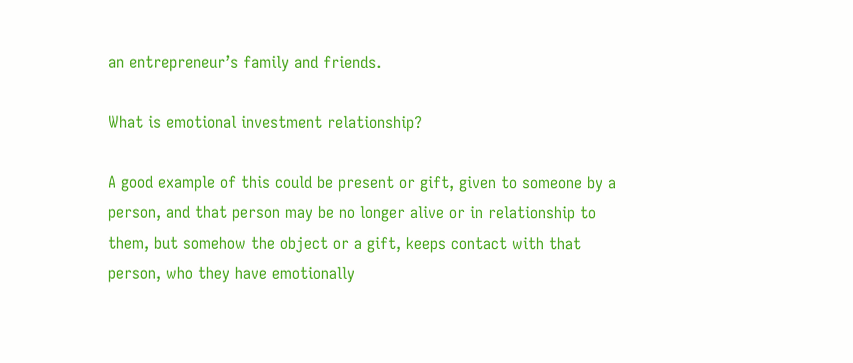an entrepreneur’s family and friends.

What is emotional investment relationship?

A good example of this could be present or gift, given to someone by a person, and that person may be no longer alive or in relationship to them, but somehow the object or a gift, keeps contact with that person, who they have emotionally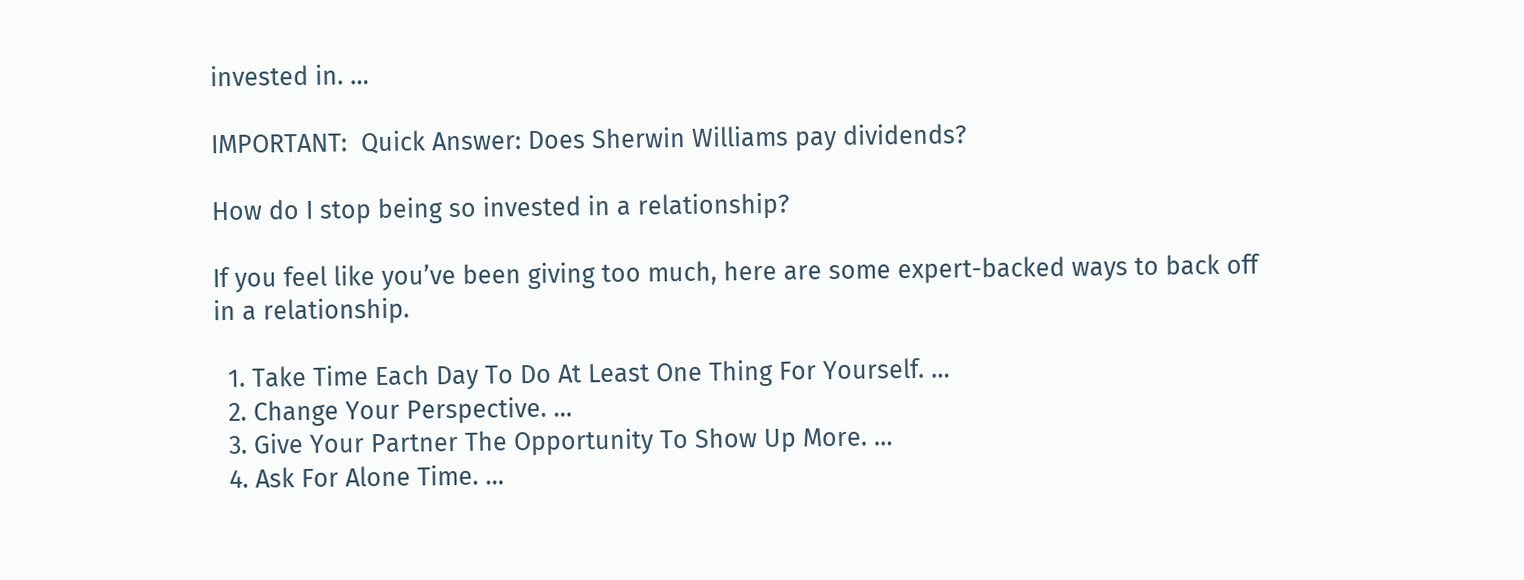invested in. …

IMPORTANT:  Quick Answer: Does Sherwin Williams pay dividends?

How do I stop being so invested in a relationship?

If you feel like you’ve been giving too much, here are some expert-backed ways to back off in a relationship.

  1. Take Time Each Day To Do At Least One Thing For Yourself. …
  2. Change Your Perspective. …
  3. Give Your Partner The Opportunity To Show Up More. …
  4. Ask For Alone Time. …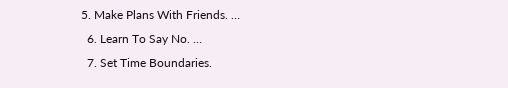5. Make Plans With Friends. …
  6. Learn To Say No. …
  7. Set Time Boundaries.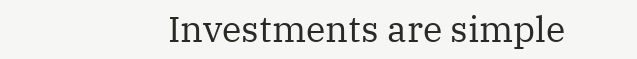Investments are simple